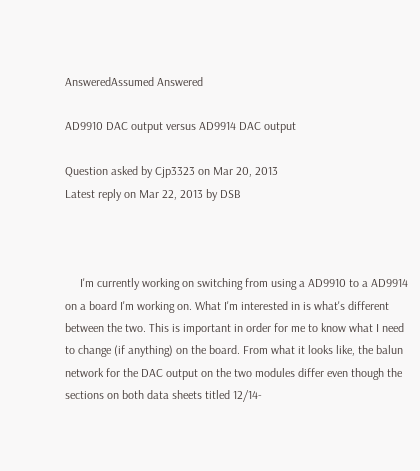AnsweredAssumed Answered

AD9910 DAC output versus AD9914 DAC output

Question asked by Cjp3323 on Mar 20, 2013
Latest reply on Mar 22, 2013 by DSB



     I'm currently working on switching from using a AD9910 to a AD9914 on a board I'm working on. What I'm interested in is what's different between the two. This is important in order for me to know what I need to change (if anything) on the board. From what it looks like, the balun network for the DAC output on the two modules differ even though the sections on both data sheets titled 12/14-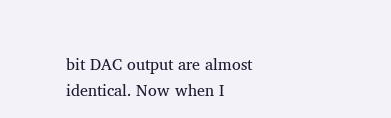bit DAC output are almost identical. Now when I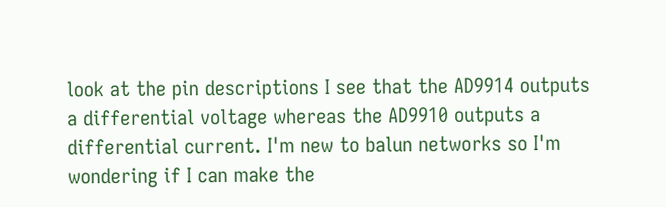look at the pin descriptions I see that the AD9914 outputs a differential voltage whereas the AD9910 outputs a differential current. I'm new to balun networks so I'm wondering if I can make the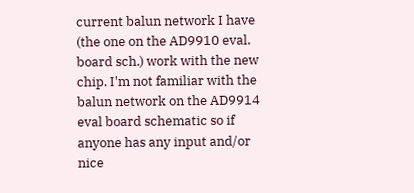current balun network I have (the one on the AD9910 eval. board sch.) work with the new chip. I'm not familiar with the balun network on the AD9914 eval board schematic so if anyone has any input and/or nice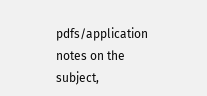pdfs/application notes on the subject,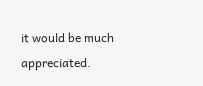it would be much appreciated.